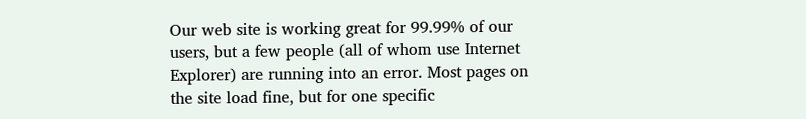Our web site is working great for 99.99% of our users, but a few people (all of whom use Internet Explorer) are running into an error. Most pages on the site load fine, but for one specific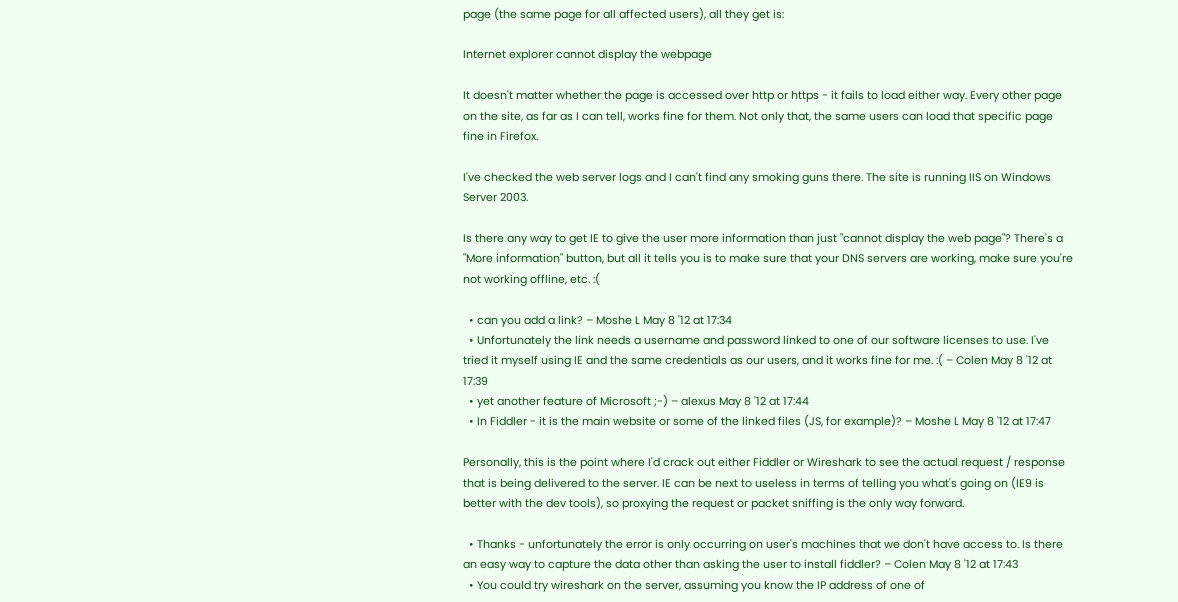page (the same page for all affected users), all they get is:

Internet explorer cannot display the webpage

It doesn't matter whether the page is accessed over http or https - it fails to load either way. Every other page on the site, as far as I can tell, works fine for them. Not only that, the same users can load that specific page fine in Firefox.

I've checked the web server logs and I can't find any smoking guns there. The site is running IIS on Windows Server 2003.

Is there any way to get IE to give the user more information than just "cannot display the web page"? There's a "More information" button, but all it tells you is to make sure that your DNS servers are working, make sure you're not working offline, etc. :(

  • can you add a link? – Moshe L May 8 '12 at 17:34
  • Unfortunately the link needs a username and password linked to one of our software licenses to use. I've tried it myself using IE and the same credentials as our users, and it works fine for me. :( – Colen May 8 '12 at 17:39
  • yet another feature of Microsoft ;-) – alexus May 8 '12 at 17:44
  • In Fiddler - it is the main website or some of the linked files (JS, for example)? – Moshe L May 8 '12 at 17:47

Personally, this is the point where I'd crack out either Fiddler or Wireshark to see the actual request / response that is being delivered to the server. IE can be next to useless in terms of telling you what's going on (IE9 is better with the dev tools), so proxying the request or packet sniffing is the only way forward.

  • Thanks - unfortunately the error is only occurring on user's machines that we don't have access to. Is there an easy way to capture the data other than asking the user to install fiddler? – Colen May 8 '12 at 17:43
  • You could try wireshark on the server, assuming you know the IP address of one of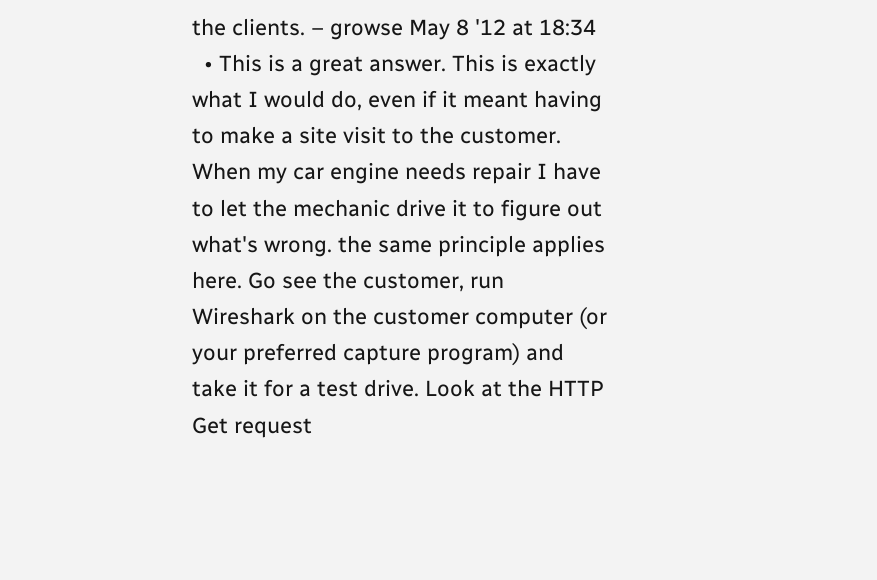the clients. – growse May 8 '12 at 18:34
  • This is a great answer. This is exactly what I would do, even if it meant having to make a site visit to the customer. When my car engine needs repair I have to let the mechanic drive it to figure out what's wrong. the same principle applies here. Go see the customer, run Wireshark on the customer computer (or your preferred capture program) and take it for a test drive. Look at the HTTP Get request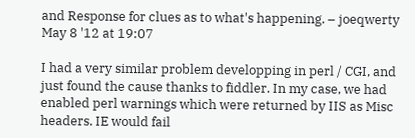and Response for clues as to what's happening. – joeqwerty May 8 '12 at 19:07

I had a very similar problem developping in perl / CGI, and just found the cause thanks to fiddler. In my case, we had enabled perl warnings which were returned by IIS as Misc headers. IE would fail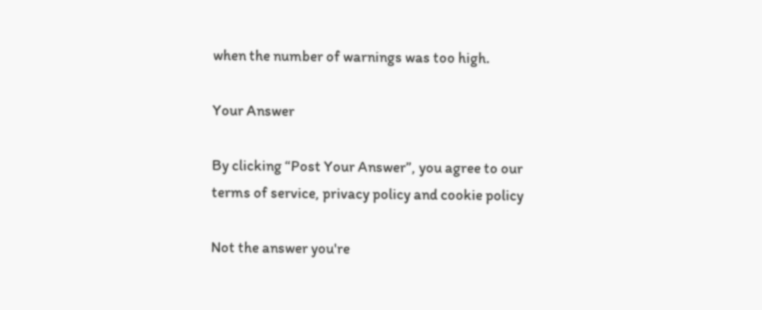when the number of warnings was too high.

Your Answer

By clicking “Post Your Answer”, you agree to our terms of service, privacy policy and cookie policy

Not the answer you're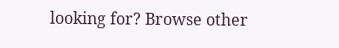looking for? Browse other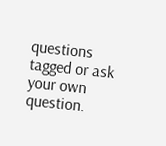questions tagged or ask your own question.